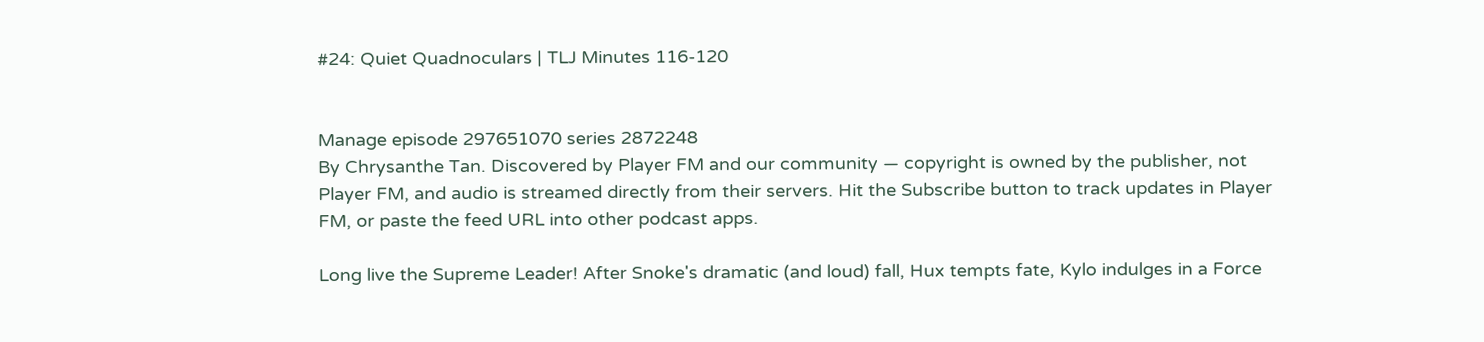#24: Quiet Quadnoculars | TLJ Minutes 116-120


Manage episode 297651070 series 2872248
By Chrysanthe Tan. Discovered by Player FM and our community — copyright is owned by the publisher, not Player FM, and audio is streamed directly from their servers. Hit the Subscribe button to track updates in Player FM, or paste the feed URL into other podcast apps.

Long live the Supreme Leader! After Snoke's dramatic (and loud) fall, Hux tempts fate, Kylo indulges in a Force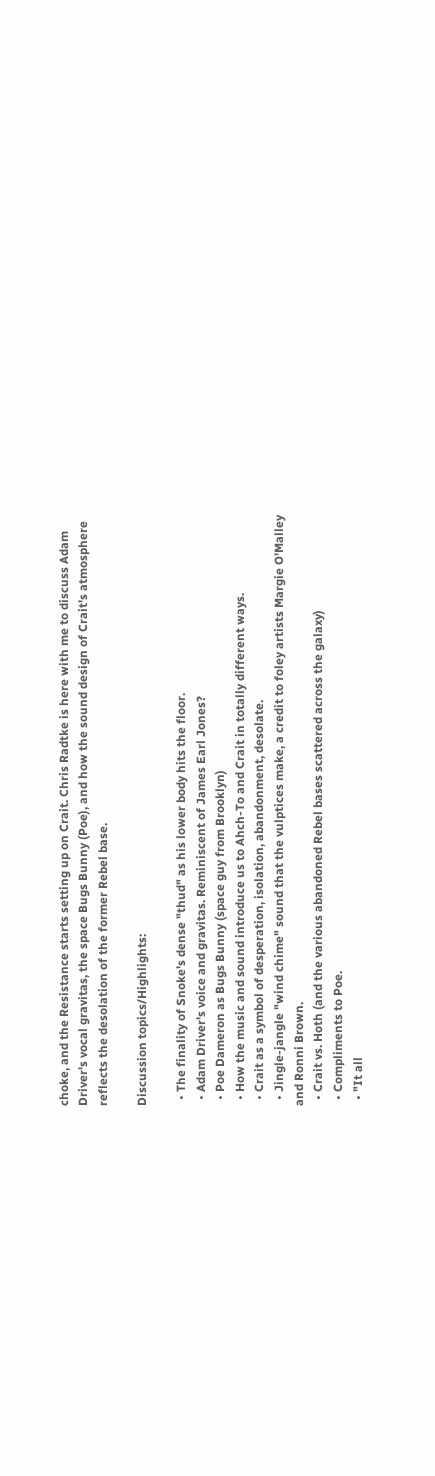choke, and the Resistance starts setting up on Crait. Chris Radtke is here with me to discuss Adam Driver's vocal gravitas, the space Bugs Bunny (Poe), and how the sound design of Crait's atmosphere reflects the desolation of the former Rebel base.

Discussion topics/Highlights:

  • The finality of Snoke's dense "thud" as his lower body hits the floor.
  • Adam Driver's voice and gravitas. Reminiscent of James Earl Jones?
  • Poe Dameron as Bugs Bunny (space guy from Brooklyn)
  • How the music and sound introduce us to Ahch-To and Crait in totally different ways.
  • Crait as a symbol of desperation, isolation, abandonment, desolate.
  • Jingle-jangle "wind chime" sound that the vulptices make, a credit to foley artists Margie O'Malley and Ronni Brown.
  • Crait vs. Hoth (and the various abandoned Rebel bases scattered across the galaxy)
  • Compliments to Poe.
  • "It all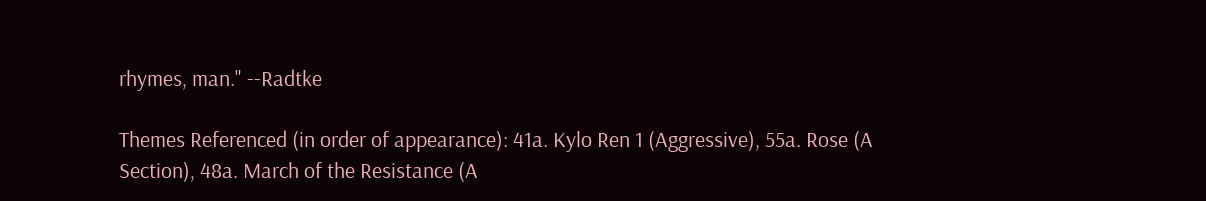rhymes, man." --Radtke

Themes Referenced (in order of appearance): 41a. Kylo Ren 1 (Aggressive), 55a. Rose (A Section), 48a. March of the Resistance (A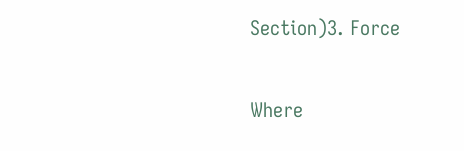Section)3. Force

Where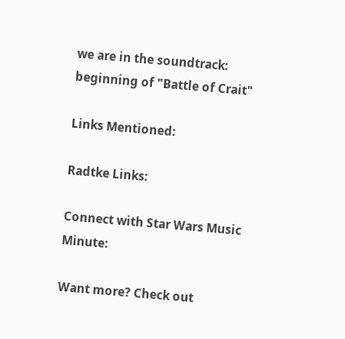we are in the soundtrack: beginning of "Battle of Crait"

Links Mentioned:

Radtke Links:

Connect with Star Wars Music Minute:

Want more? Check out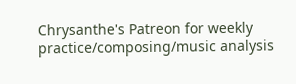Chrysanthe's Patreon for weekly practice/composing/music analysis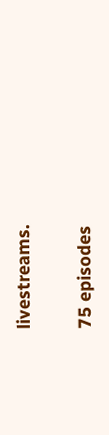livestreams.

75 episodes